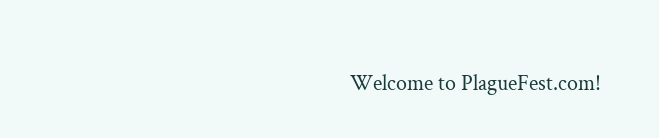Welcome to PlagueFest.com!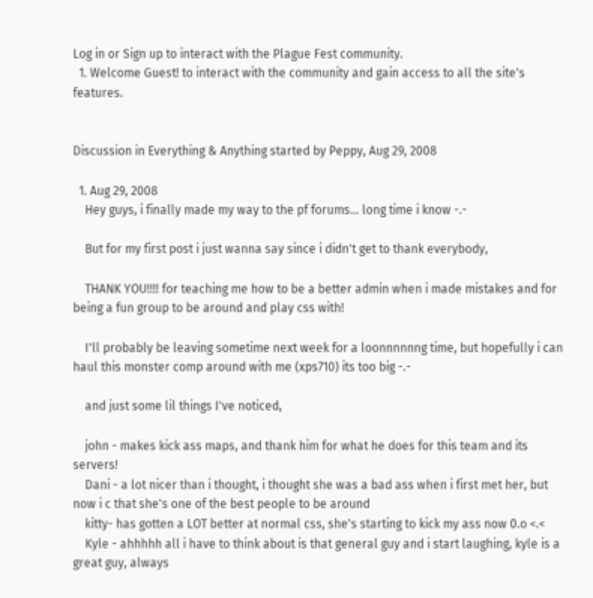Log in or Sign up to interact with the Plague Fest community.
  1. Welcome Guest! to interact with the community and gain access to all the site's features.


Discussion in Everything & Anything started by Peppy, Aug 29, 2008

  1. Aug 29, 2008
    Hey guys, i finally made my way to the pf forums... long time i know -.-

    But for my first post i just wanna say since i didn't get to thank everybody,

    THANK YOU!!!! for teaching me how to be a better admin when i made mistakes and for being a fun group to be around and play css with!

    I'll probably be leaving sometime next week for a loonnnnnng time, but hopefully i can haul this monster comp around with me (xps710) its too big -.-

    and just some lil things I've noticed,

    john - makes kick ass maps, and thank him for what he does for this team and its servers!
    Dani - a lot nicer than i thought, i thought she was a bad ass when i first met her, but now i c that she's one of the best people to be around
    kitty- has gotten a LOT better at normal css, she's starting to kick my ass now 0.o <.<
    Kyle - ahhhhh all i have to think about is that general guy and i start laughing, kyle is a great guy, always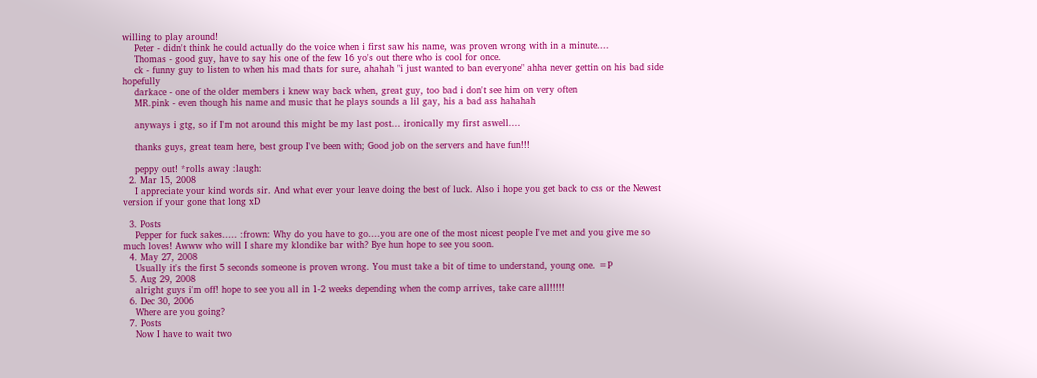willing to play around!
    Peter - didn't think he could actually do the voice when i first saw his name, was proven wrong with in a minute....
    Thomas - good guy, have to say his one of the few 16 yo's out there who is cool for once.
    ck - funny guy to listen to when his mad thats for sure, ahahah "i just wanted to ban everyone" ahha never gettin on his bad side hopefully
    darkace - one of the older members i knew way back when, great guy, too bad i don't see him on very often
    MR.pink - even though his name and music that he plays sounds a lil gay, his a bad ass hahahah

    anyways i gtg, so if I'm not around this might be my last post... ironically my first aswell....

    thanks guys, great team here, best group I've been with; Good job on the servers and have fun!!!

    peppy out! *rolls away :laugh:
  2. Mar 15, 2008
    I appreciate your kind words sir. And what ever your leave doing the best of luck. Also i hope you get back to css or the Newest version if your gone that long xD

  3. Posts
    Pepper for fuck sakes..... :frown: Why do you have to go....you are one of the most nicest people I've met and you give me so much loves! Awww who will I share my klondike bar with? Bye hun hope to see you soon.
  4. May 27, 2008
    Usually it's the first 5 seconds someone is proven wrong. You must take a bit of time to understand, young one. =P
  5. Aug 29, 2008
    alright guys i'm off! hope to see you all in 1-2 weeks depending when the comp arrives, take care all!!!!!
  6. Dec 30, 2006
    Where are you going?
  7. Posts
    Now I have to wait two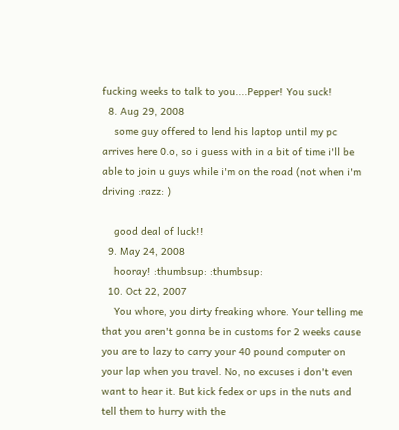fucking weeks to talk to you....Pepper! You suck!
  8. Aug 29, 2008
    some guy offered to lend his laptop until my pc arrives here 0.o, so i guess with in a bit of time i'll be able to join u guys while i'm on the road (not when i'm driving :razz: )

    good deal of luck!!
  9. May 24, 2008
    hooray! :thumbsup: :thumbsup:
  10. Oct 22, 2007
    You whore, you dirty freaking whore. Your telling me that you aren't gonna be in customs for 2 weeks cause you are to lazy to carry your 40 pound computer on your lap when you travel. No, no excuses i don't even want to hear it. But kick fedex or ups in the nuts and tell them to hurry with the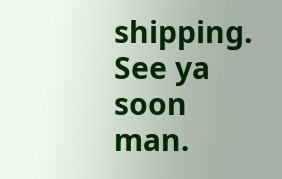shipping. See ya soon man.